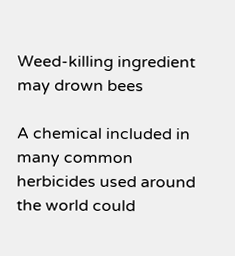Weed-killing ingredient may drown bees

A chemical included in many common herbicides used around the world could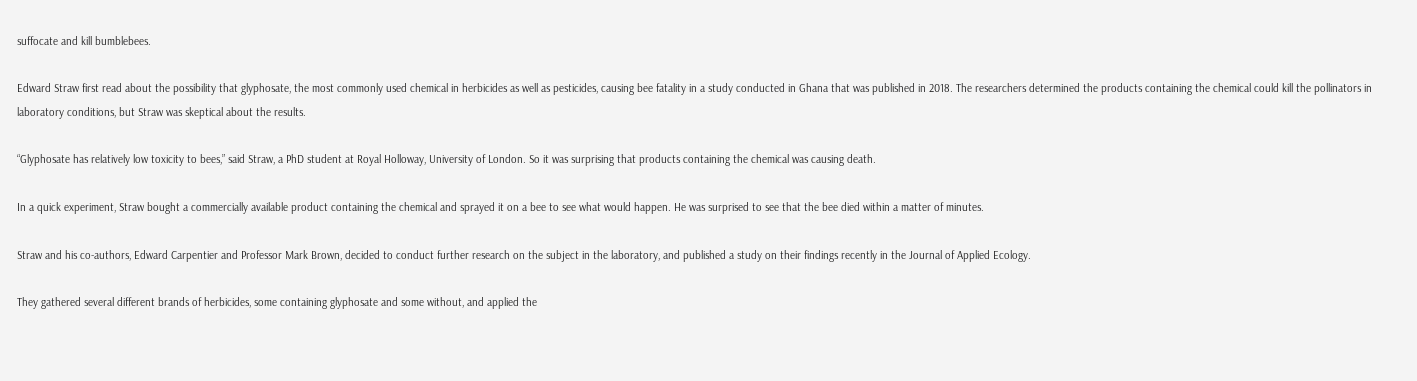suffocate and kill bumblebees.

Edward Straw first read about the possibility that glyphosate, the most commonly used chemical in herbicides as well as pesticides, causing bee fatality in a study conducted in Ghana that was published in 2018. The researchers determined the products containing the chemical could kill the pollinators in laboratory conditions, but Straw was skeptical about the results.

“Glyphosate has relatively low toxicity to bees,” said Straw, a PhD student at Royal Holloway, University of London. So it was surprising that products containing the chemical was causing death.

In a quick experiment, Straw bought a commercially available product containing the chemical and sprayed it on a bee to see what would happen. He was surprised to see that the bee died within a matter of minutes.

Straw and his co-authors, Edward Carpentier and Professor Mark Brown, decided to conduct further research on the subject in the laboratory, and published a study on their findings recently in the Journal of Applied Ecology.

They gathered several different brands of herbicides, some containing glyphosate and some without, and applied the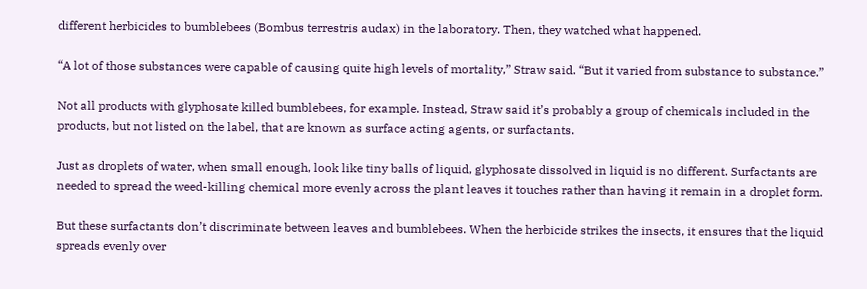different herbicides to bumblebees (Bombus terrestris audax) in the laboratory. Then, they watched what happened.

“A lot of those substances were capable of causing quite high levels of mortality,” Straw said. “But it varied from substance to substance.”

Not all products with glyphosate killed bumblebees, for example. Instead, Straw said it’s probably a group of chemicals included in the products, but not listed on the label, that are known as surface acting agents, or surfactants.

Just as droplets of water, when small enough, look like tiny balls of liquid, glyphosate dissolved in liquid is no different. Surfactants are needed to spread the weed-killing chemical more evenly across the plant leaves it touches rather than having it remain in a droplet form.

But these surfactants don’t discriminate between leaves and bumblebees. When the herbicide strikes the insects, it ensures that the liquid spreads evenly over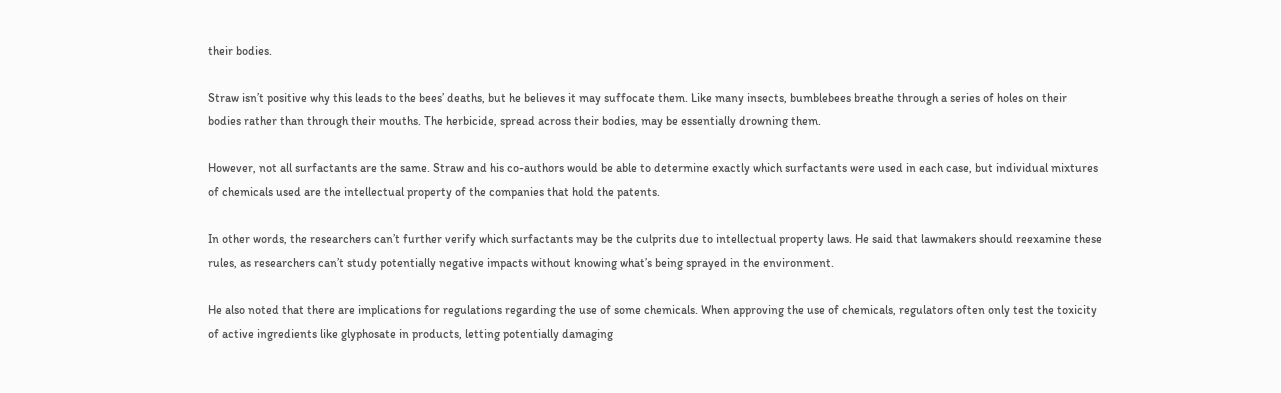their bodies.

Straw isn’t positive why this leads to the bees’ deaths, but he believes it may suffocate them. Like many insects, bumblebees breathe through a series of holes on their bodies rather than through their mouths. The herbicide, spread across their bodies, may be essentially drowning them.

However, not all surfactants are the same. Straw and his co-authors would be able to determine exactly which surfactants were used in each case, but individual mixtures of chemicals used are the intellectual property of the companies that hold the patents.

In other words, the researchers can’t further verify which surfactants may be the culprits due to intellectual property laws. He said that lawmakers should reexamine these rules, as researchers can’t study potentially negative impacts without knowing what’s being sprayed in the environment.

He also noted that there are implications for regulations regarding the use of some chemicals. When approving the use of chemicals, regulators often only test the toxicity of active ingredients like glyphosate in products, letting potentially damaging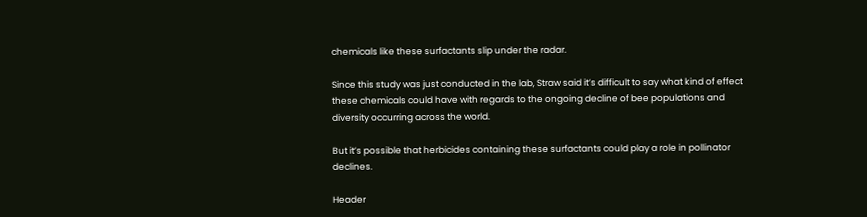chemicals like these surfactants slip under the radar.

Since this study was just conducted in the lab, Straw said it’s difficult to say what kind of effect these chemicals could have with regards to the ongoing decline of bee populations and diversity occurring across the world.

But it’s possible that herbicides containing these surfactants could play a role in pollinator declines.

Header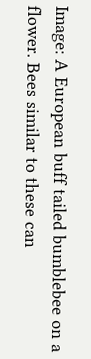Image: A European buff tailed bumblebee on a flower. Bees similar to these can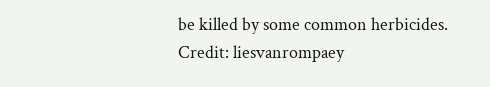be killed by some common herbicides. Credit: liesvanrompaey